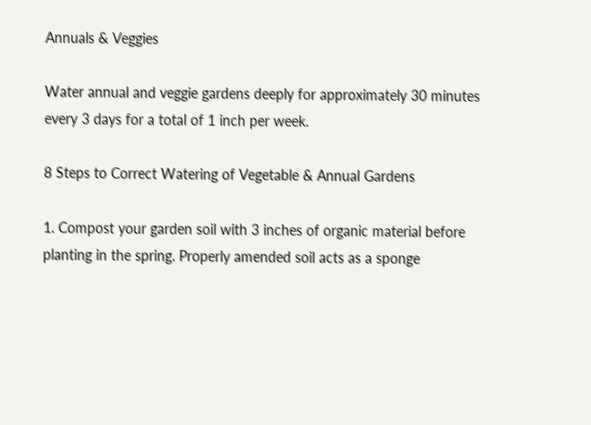Annuals & Veggies

Water annual and veggie gardens deeply for approximately 30 minutes every 3 days for a total of 1 inch per week.

8 Steps to Correct Watering of Vegetable & Annual Gardens

1. Compost your garden soil with 3 inches of organic material before planting in the spring. Properly amended soil acts as a sponge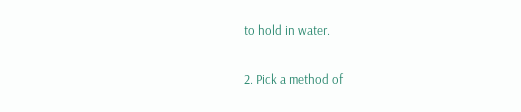to hold in water.

2. Pick a method of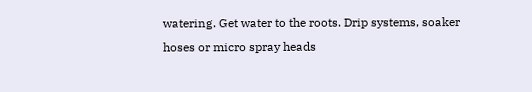watering. Get water to the roots. Drip systems, soaker hoses or micro spray heads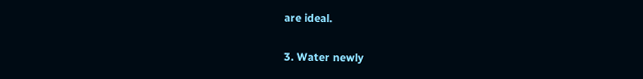are ideal.

3. Water newly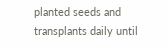planted seeds and transplants daily until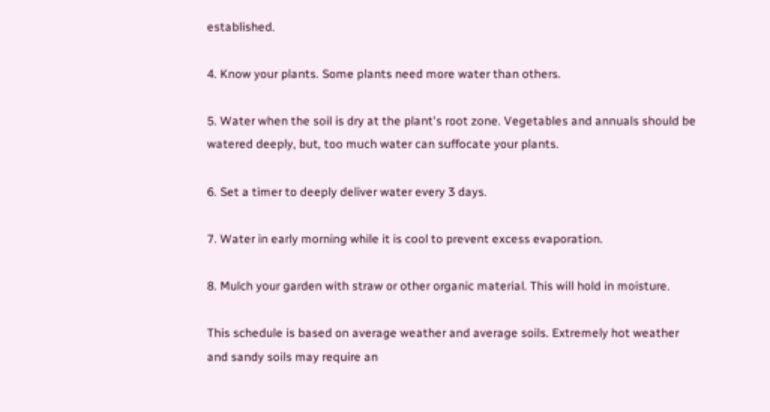established.

4. Know your plants. Some plants need more water than others.

5. Water when the soil is dry at the plant's root zone. Vegetables and annuals should be watered deeply, but, too much water can suffocate your plants.

6. Set a timer to deeply deliver water every 3 days.

7. Water in early morning while it is cool to prevent excess evaporation.

8. Mulch your garden with straw or other organic material. This will hold in moisture.

This schedule is based on average weather and average soils. Extremely hot weather and sandy soils may require an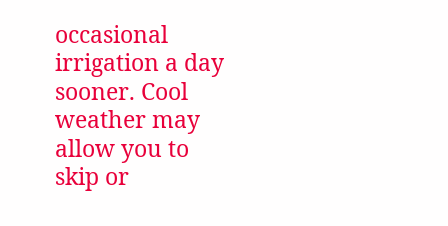occasional irrigation a day sooner. Cool weather may allow you to skip or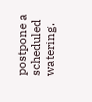postpone a scheduled watering.